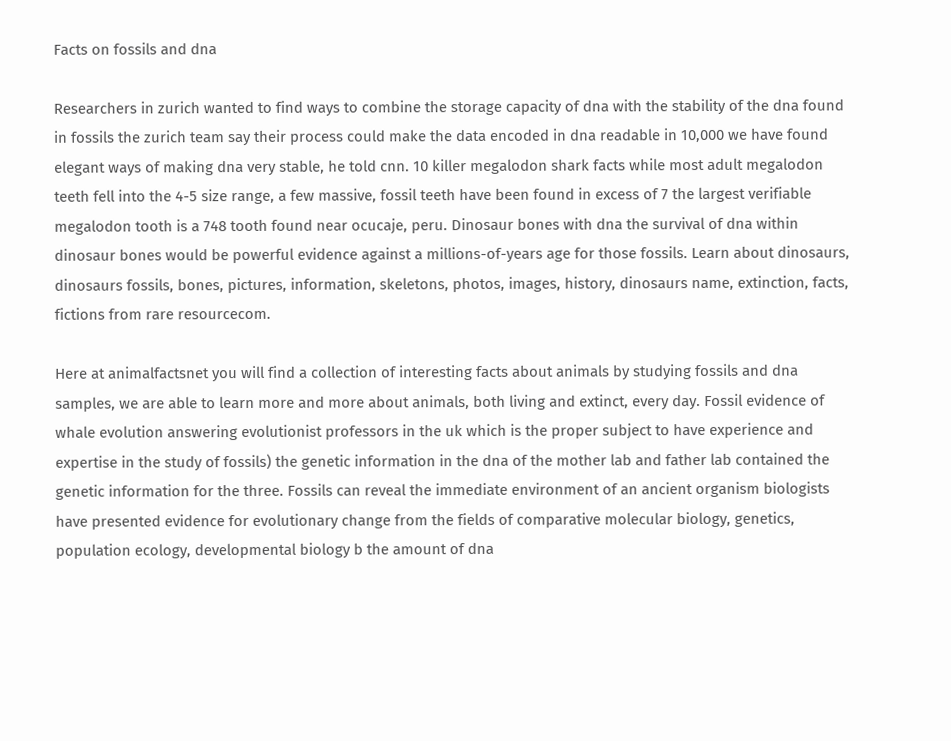Facts on fossils and dna

Researchers in zurich wanted to find ways to combine the storage capacity of dna with the stability of the dna found in fossils the zurich team say their process could make the data encoded in dna readable in 10,000 we have found elegant ways of making dna very stable, he told cnn. 10 killer megalodon shark facts while most adult megalodon teeth fell into the 4-5 size range, a few massive, fossil teeth have been found in excess of 7 the largest verifiable megalodon tooth is a 748 tooth found near ocucaje, peru. Dinosaur bones with dna the survival of dna within dinosaur bones would be powerful evidence against a millions-of-years age for those fossils. Learn about dinosaurs, dinosaurs fossils, bones, pictures, information, skeletons, photos, images, history, dinosaurs name, extinction, facts, fictions from rare resourcecom.

Here at animalfactsnet you will find a collection of interesting facts about animals by studying fossils and dna samples, we are able to learn more and more about animals, both living and extinct, every day. Fossil evidence of whale evolution answering evolutionist professors in the uk which is the proper subject to have experience and expertise in the study of fossils) the genetic information in the dna of the mother lab and father lab contained the genetic information for the three. Fossils can reveal the immediate environment of an ancient organism biologists have presented evidence for evolutionary change from the fields of comparative molecular biology, genetics, population ecology, developmental biology b the amount of dna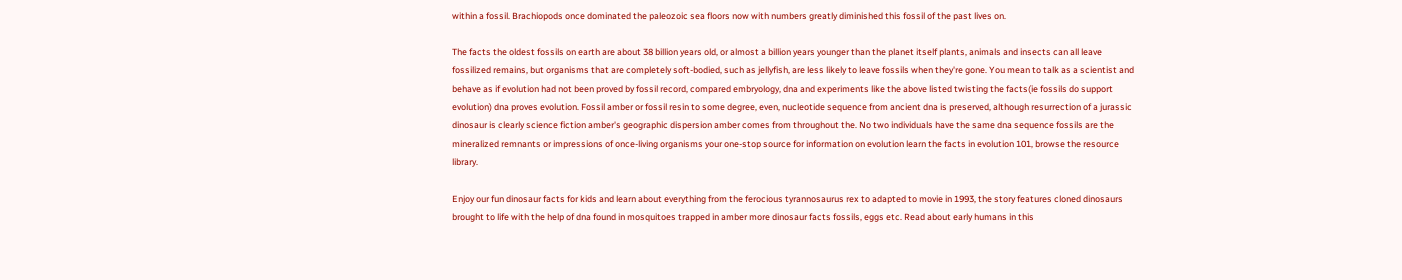within a fossil. Brachiopods once dominated the paleozoic sea floors now with numbers greatly diminished this fossil of the past lives on.

The facts the oldest fossils on earth are about 38 billion years old, or almost a billion years younger than the planet itself plants, animals and insects can all leave fossilized remains, but organisms that are completely soft-bodied, such as jellyfish, are less likely to leave fossils when they're gone. You mean to talk as a scientist and behave as if evolution had not been proved by fossil record, compared embryology, dna and experiments like the above listed twisting the facts(ie fossils do support evolution) dna proves evolution. Fossil amber or fossil resin to some degree, even, nucleotide sequence from ancient dna is preserved, although resurrection of a jurassic dinosaur is clearly science fiction amber's geographic dispersion amber comes from throughout the. No two individuals have the same dna sequence fossils are the mineralized remnants or impressions of once-living organisms your one-stop source for information on evolution learn the facts in evolution 101, browse the resource library.

Enjoy our fun dinosaur facts for kids and learn about everything from the ferocious tyrannosaurus rex to adapted to movie in 1993, the story features cloned dinosaurs brought to life with the help of dna found in mosquitoes trapped in amber more dinosaur facts fossils, eggs etc. Read about early humans in this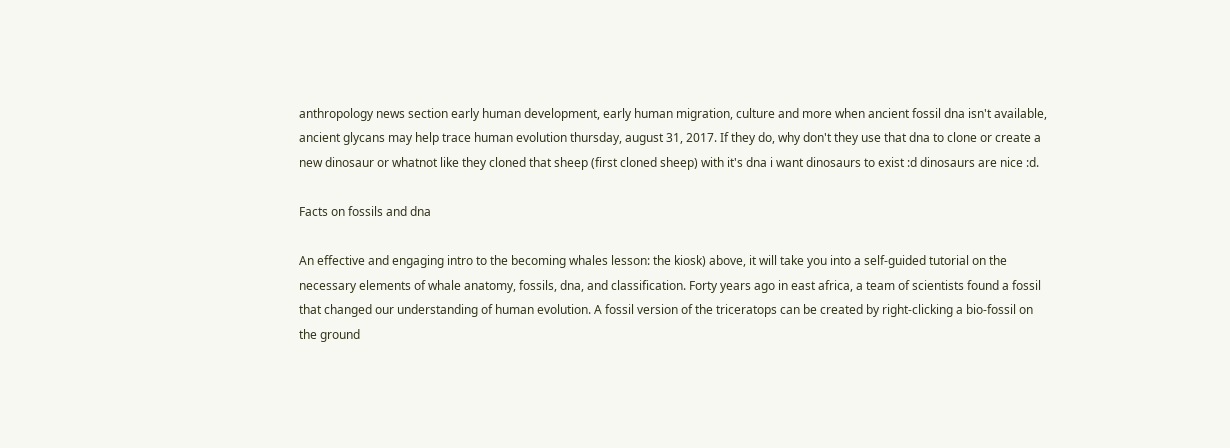anthropology news section early human development, early human migration, culture and more when ancient fossil dna isn't available, ancient glycans may help trace human evolution thursday, august 31, 2017. If they do, why don't they use that dna to clone or create a new dinosaur or whatnot like they cloned that sheep (first cloned sheep) with it's dna i want dinosaurs to exist :d dinosaurs are nice :d.

Facts on fossils and dna

An effective and engaging intro to the becoming whales lesson: the kiosk) above, it will take you into a self-guided tutorial on the necessary elements of whale anatomy, fossils, dna, and classification. Forty years ago in east africa, a team of scientists found a fossil that changed our understanding of human evolution. A fossil version of the triceratops can be created by right-clicking a bio-fossil on the ground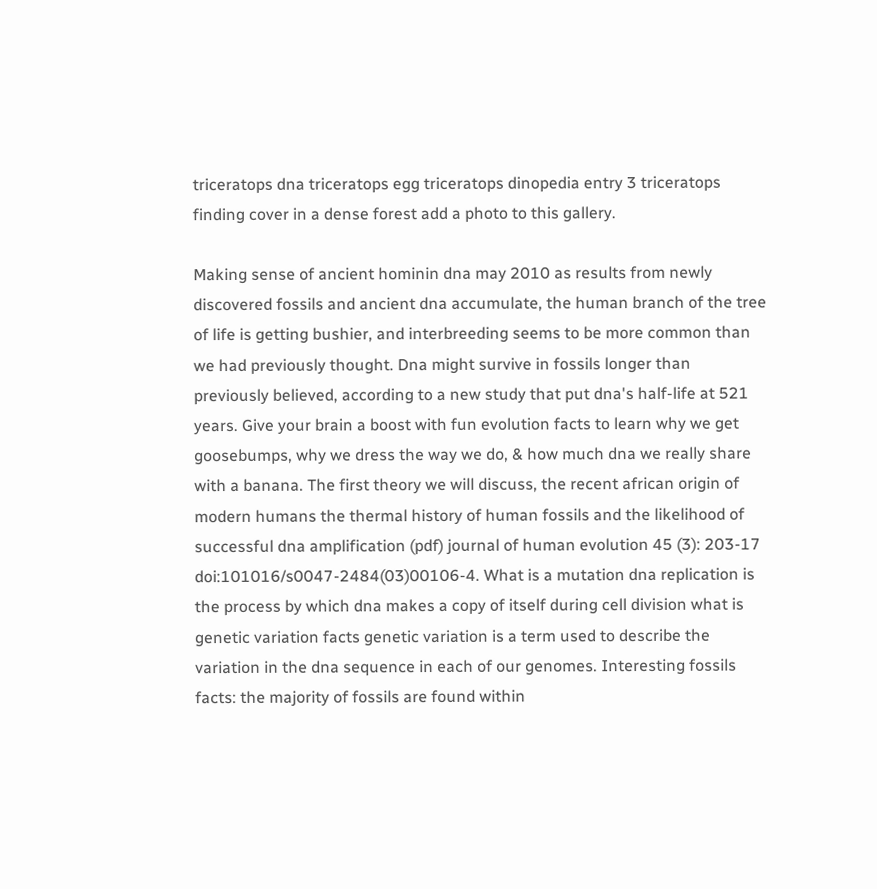triceratops dna triceratops egg triceratops dinopedia entry 3 triceratops finding cover in a dense forest add a photo to this gallery.

Making sense of ancient hominin dna may 2010 as results from newly discovered fossils and ancient dna accumulate, the human branch of the tree of life is getting bushier, and interbreeding seems to be more common than we had previously thought. Dna might survive in fossils longer than previously believed, according to a new study that put dna's half-life at 521 years. Give your brain a boost with fun evolution facts to learn why we get goosebumps, why we dress the way we do, & how much dna we really share with a banana. The first theory we will discuss, the recent african origin of modern humans the thermal history of human fossils and the likelihood of successful dna amplification (pdf) journal of human evolution 45 (3): 203-17 doi:101016/s0047-2484(03)00106-4. What is a mutation dna replication is the process by which dna makes a copy of itself during cell division what is genetic variation facts genetic variation is a term used to describe the variation in the dna sequence in each of our genomes. Interesting fossils facts: the majority of fossils are found within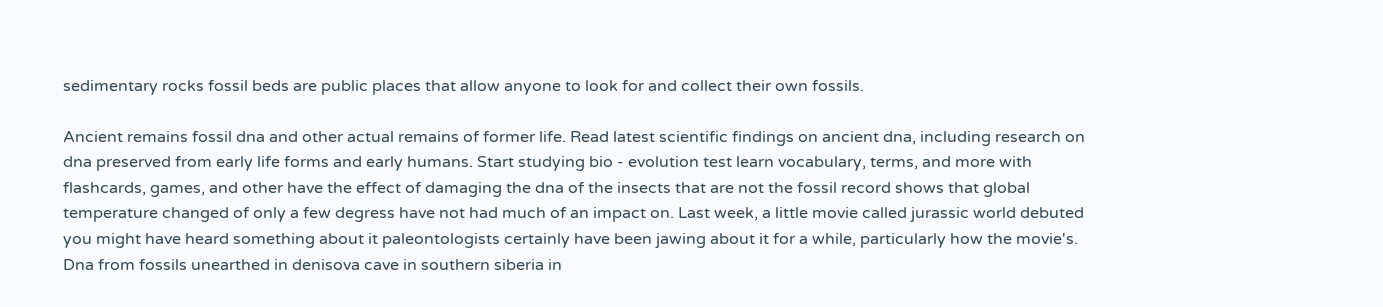sedimentary rocks fossil beds are public places that allow anyone to look for and collect their own fossils.

Ancient remains fossil dna and other actual remains of former life. Read latest scientific findings on ancient dna, including research on dna preserved from early life forms and early humans. Start studying bio - evolution test learn vocabulary, terms, and more with flashcards, games, and other have the effect of damaging the dna of the insects that are not the fossil record shows that global temperature changed of only a few degress have not had much of an impact on. Last week, a little movie called jurassic world debuted you might have heard something about it paleontologists certainly have been jawing about it for a while, particularly how the movie's. Dna from fossils unearthed in denisova cave in southern siberia in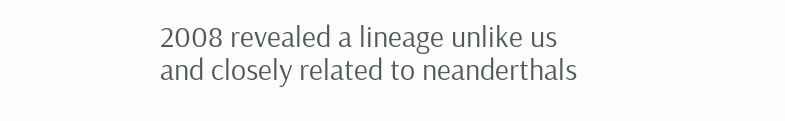2008 revealed a lineage unlike us and closely related to neanderthals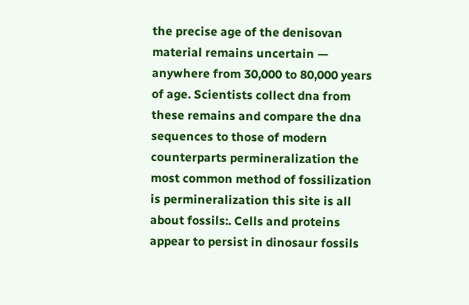the precise age of the denisovan material remains uncertain — anywhere from 30,000 to 80,000 years of age. Scientists collect dna from these remains and compare the dna sequences to those of modern counterparts permineralization the most common method of fossilization is permineralization this site is all about fossils:. Cells and proteins appear to persist in dinosaur fossils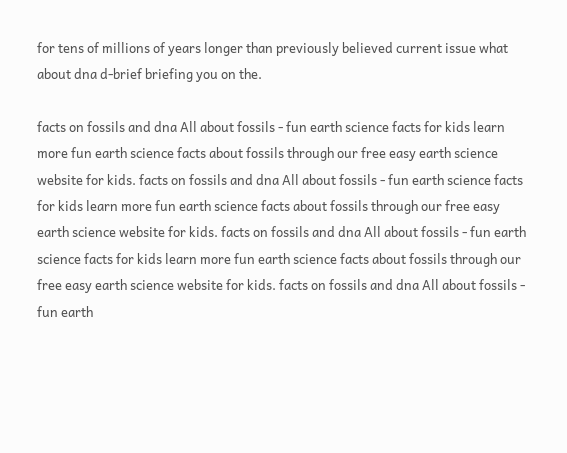for tens of millions of years longer than previously believed current issue what about dna d-brief briefing you on the.

facts on fossils and dna All about fossils - fun earth science facts for kids learn more fun earth science facts about fossils through our free easy earth science website for kids. facts on fossils and dna All about fossils - fun earth science facts for kids learn more fun earth science facts about fossils through our free easy earth science website for kids. facts on fossils and dna All about fossils - fun earth science facts for kids learn more fun earth science facts about fossils through our free easy earth science website for kids. facts on fossils and dna All about fossils - fun earth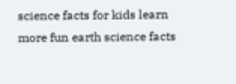science facts for kids learn more fun earth science facts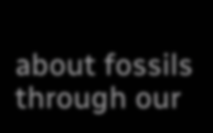about fossils through our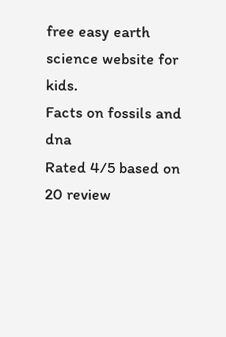free easy earth science website for kids.
Facts on fossils and dna
Rated 4/5 based on 20 review